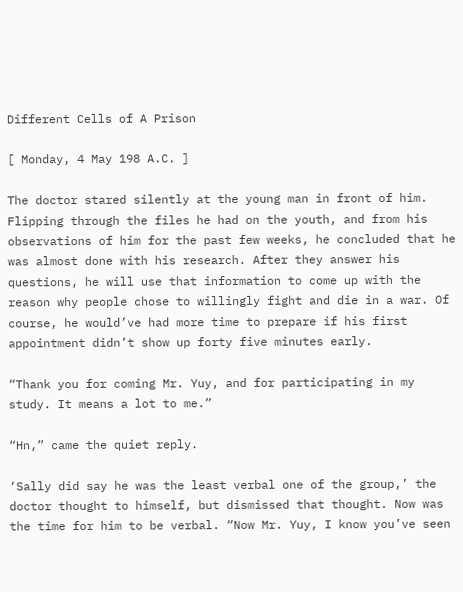Different Cells of A Prison

[ Monday, 4 May 198 A.C. ]

The doctor stared silently at the young man in front of him. Flipping through the files he had on the youth, and from his observations of him for the past few weeks, he concluded that he was almost done with his research. After they answer his questions, he will use that information to come up with the reason why people chose to willingly fight and die in a war. Of course, he would’ve had more time to prepare if his first appointment didn’t show up forty five minutes early.

“Thank you for coming Mr. Yuy, and for participating in my study. It means a lot to me.”

“Hn,” came the quiet reply.

‘Sally did say he was the least verbal one of the group,’ the doctor thought to himself, but dismissed that thought. Now was the time for him to be verbal. “Now Mr. Yuy, I know you’ve seen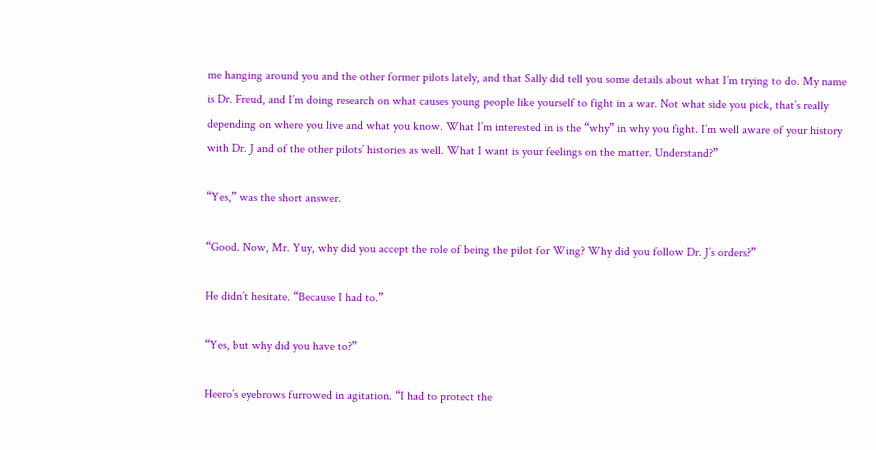me hanging around you and the other former pilots lately, and that Sally did tell you some details about what I’m trying to do. My name is Dr. Freud, and I’m doing research on what causes young people like yourself to fight in a war. Not what side you pick, that’s really depending on where you live and what you know. What I’m interested in is the “why” in why you fight. I’m well aware of your history with Dr. J and of the other pilots’ histories as well. What I want is your feelings on the matter. Understand?”

“Yes,” was the short answer.

“Good. Now, Mr. Yuy, why did you accept the role of being the pilot for Wing? Why did you follow Dr. J’s orders?”

He didn’t hesitate. “Because I had to.”

“Yes, but why did you have to?”

Heero’s eyebrows furrowed in agitation. “I had to protect the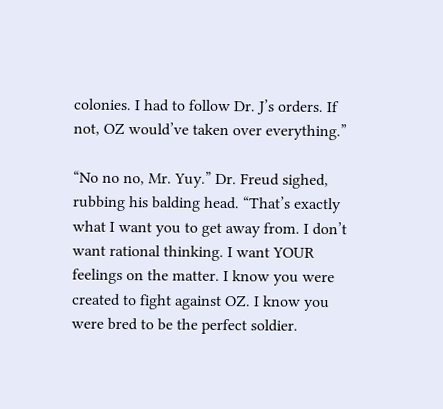colonies. I had to follow Dr. J’s orders. If not, OZ would’ve taken over everything.”

“No no no, Mr. Yuy.” Dr. Freud sighed, rubbing his balding head. “That’s exactly what I want you to get away from. I don’t want rational thinking. I want YOUR feelings on the matter. I know you were created to fight against OZ. I know you were bred to be the perfect soldier.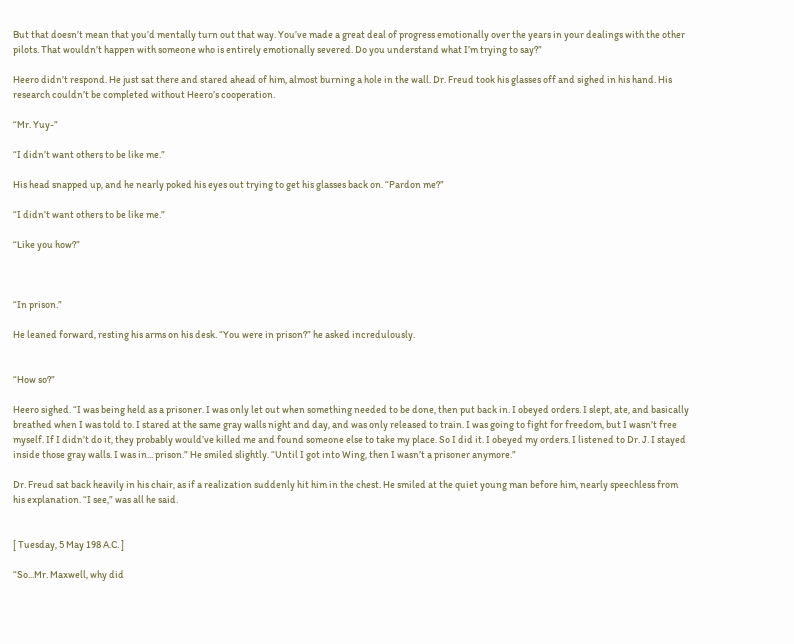But that doesn’t mean that you’d mentally turn out that way. You’ve made a great deal of progress emotionally over the years in your dealings with the other pilots. That wouldn’t happen with someone who is entirely emotionally severed. Do you understand what I’m trying to say?”

Heero didn’t respond. He just sat there and stared ahead of him, almost burning a hole in the wall. Dr. Freud took his glasses off and sighed in his hand. His research couldn’t be completed without Heero’s cooperation.

“Mr. Yuy-”

“I didn’t want others to be like me.”

His head snapped up, and he nearly poked his eyes out trying to get his glasses back on. “Pardon me?”

“I didn’t want others to be like me.”

“Like you how?”



“In prison.”

He leaned forward, resting his arms on his desk. “You were in prison?” he asked incredulously.


“How so?”

Heero sighed. “I was being held as a prisoner. I was only let out when something needed to be done, then put back in. I obeyed orders. I slept, ate, and basically breathed when I was told to. I stared at the same gray walls night and day, and was only released to train. I was going to fight for freedom, but I wasn’t free myself. If I didn’t do it, they probably would’ve killed me and found someone else to take my place. So I did it. I obeyed my orders. I listened to Dr. J. I stayed inside those gray walls. I was in... prison.” He smiled slightly. “Until I got into Wing, then I wasn’t a prisoner anymore.”

Dr. Freud sat back heavily in his chair, as if a realization suddenly hit him in the chest. He smiled at the quiet young man before him, nearly speechless from his explanation. “I see,” was all he said.


[ Tuesday, 5 May 198 A.C. ]

“So...Mr. Maxwell, why did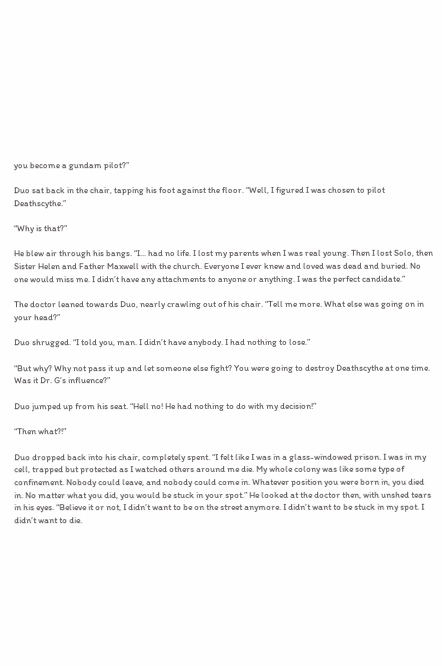you become a gundam pilot?”

Duo sat back in the chair, tapping his foot against the floor. “Well, I figured I was chosen to pilot Deathscythe.”

“Why is that?”

He blew air through his bangs. “I... had no life. I lost my parents when I was real young. Then I lost Solo, then Sister Helen and Father Maxwell with the church. Everyone I ever knew and loved was dead and buried. No one would miss me. I didn’t have any attachments to anyone or anything. I was the perfect candidate.”

The doctor leaned towards Duo, nearly crawling out of his chair. “Tell me more. What else was going on in your head?”

Duo shrugged. “I told you, man. I didn’t have anybody. I had nothing to lose.”

“But why? Why not pass it up and let someone else fight? You were going to destroy Deathscythe at one time. Was it Dr. G’s influence?”

Duo jumped up from his seat. “Hell no! He had nothing to do with my decision!”

“Then what?!”

Duo dropped back into his chair, completely spent. “I felt like I was in a glass-windowed prison. I was in my cell, trapped but protected as I watched others around me die. My whole colony was like some type of confinement. Nobody could leave, and nobody could come in. Whatever position you were born in, you died in. No matter what you did, you would be stuck in your spot.” He looked at the doctor then, with unshed tears in his eyes. “Believe it or not, I didn’t want to be on the street anymore. I didn’t want to be stuck in my spot. I didn’t want to die.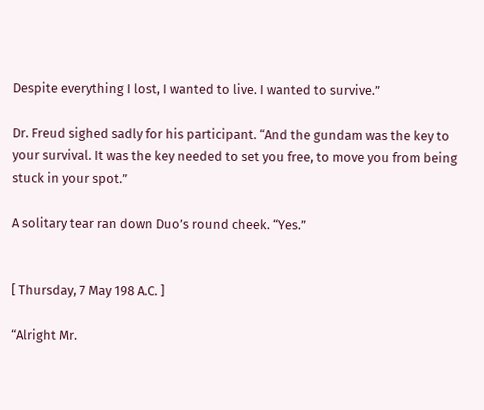Despite everything I lost, I wanted to live. I wanted to survive.”

Dr. Freud sighed sadly for his participant. “And the gundam was the key to your survival. It was the key needed to set you free, to move you from being stuck in your spot.”

A solitary tear ran down Duo’s round cheek. “Yes.”


[ Thursday, 7 May 198 A.C. ]

“Alright Mr.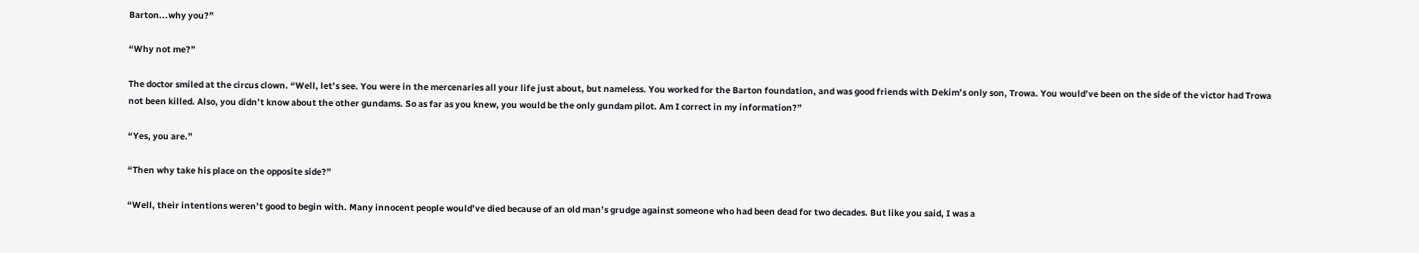Barton...why you?”

“Why not me?”

The doctor smiled at the circus clown. “Well, let’s see. You were in the mercenaries all your life just about, but nameless. You worked for the Barton foundation, and was good friends with Dekim’s only son, Trowa. You would’ve been on the side of the victor had Trowa not been killed. Also, you didn’t know about the other gundams. So as far as you knew, you would be the only gundam pilot. Am I correct in my information?”

“Yes, you are.”

“Then why take his place on the opposite side?”

“Well, their intentions weren’t good to begin with. Many innocent people would’ve died because of an old man’s grudge against someone who had been dead for two decades. But like you said, I was a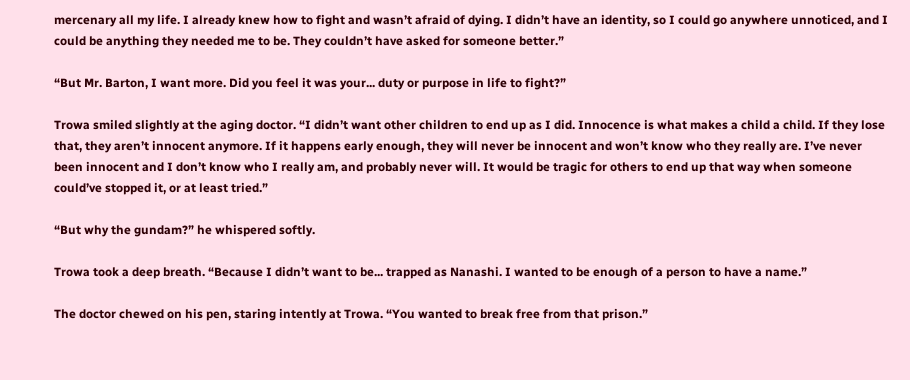mercenary all my life. I already knew how to fight and wasn’t afraid of dying. I didn’t have an identity, so I could go anywhere unnoticed, and I could be anything they needed me to be. They couldn’t have asked for someone better.”

“But Mr. Barton, I want more. Did you feel it was your... duty or purpose in life to fight?”

Trowa smiled slightly at the aging doctor. “I didn’t want other children to end up as I did. Innocence is what makes a child a child. If they lose that, they aren’t innocent anymore. If it happens early enough, they will never be innocent and won’t know who they really are. I’ve never been innocent and I don’t know who I really am, and probably never will. It would be tragic for others to end up that way when someone could’ve stopped it, or at least tried.”

“But why the gundam?” he whispered softly.

Trowa took a deep breath. “Because I didn’t want to be... trapped as Nanashi. I wanted to be enough of a person to have a name.”

The doctor chewed on his pen, staring intently at Trowa. “You wanted to break free from that prison.”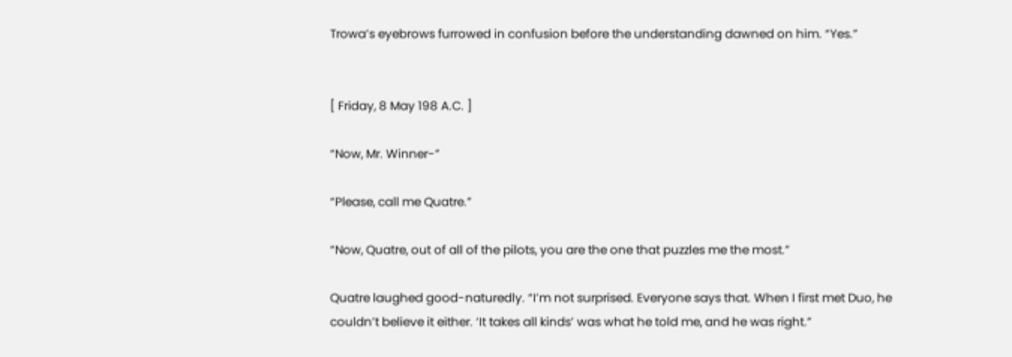Trowa’s eyebrows furrowed in confusion before the understanding dawned on him. “Yes.”


[ Friday, 8 May 198 A.C. ]

“Now, Mr. Winner-”

“Please, call me Quatre.”

“Now, Quatre, out of all of the pilots, you are the one that puzzles me the most.”

Quatre laughed good-naturedly. “I’m not surprised. Everyone says that. When I first met Duo, he couldn’t believe it either. ‘It takes all kinds’ was what he told me, and he was right.”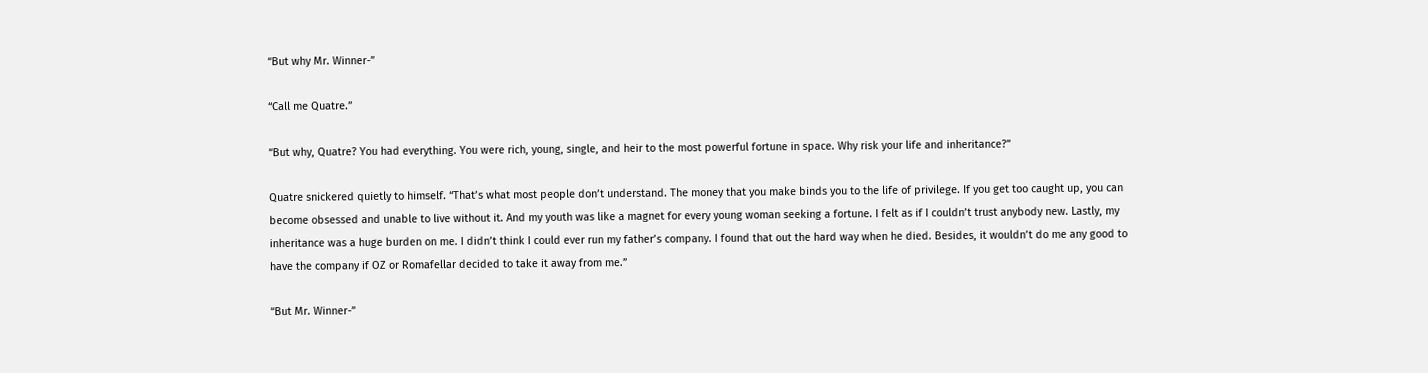“But why Mr. Winner-”

“Call me Quatre.”

“But why, Quatre? You had everything. You were rich, young, single, and heir to the most powerful fortune in space. Why risk your life and inheritance?”

Quatre snickered quietly to himself. “That’s what most people don’t understand. The money that you make binds you to the life of privilege. If you get too caught up, you can become obsessed and unable to live without it. And my youth was like a magnet for every young woman seeking a fortune. I felt as if I couldn’t trust anybody new. Lastly, my inheritance was a huge burden on me. I didn’t think I could ever run my father’s company. I found that out the hard way when he died. Besides, it wouldn’t do me any good to have the company if OZ or Romafellar decided to take it away from me.”

“But Mr. Winner-”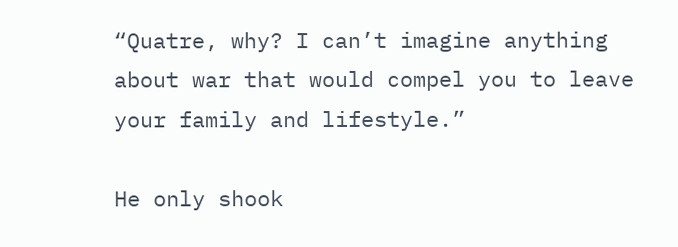“Quatre, why? I can’t imagine anything about war that would compel you to leave your family and lifestyle.”

He only shook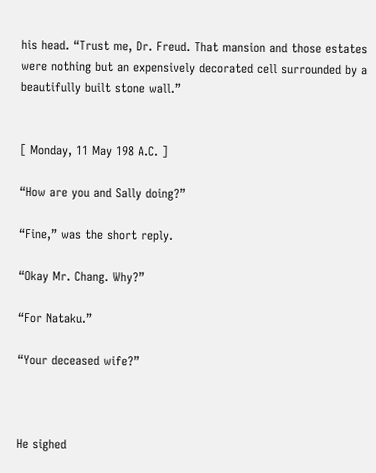his head. “Trust me, Dr. Freud. That mansion and those estates were nothing but an expensively decorated cell surrounded by a beautifully built stone wall.”


[ Monday, 11 May 198 A.C. ]

“How are you and Sally doing?”

“Fine,” was the short reply.

“Okay Mr. Chang. Why?”

“For Nataku.”

“Your deceased wife?”



He sighed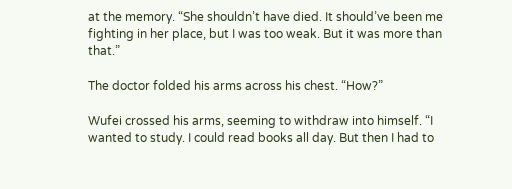at the memory. “She shouldn’t have died. It should’ve been me fighting in her place, but I was too weak. But it was more than that.”

The doctor folded his arms across his chest. “How?”

Wufei crossed his arms, seeming to withdraw into himself. “I wanted to study. I could read books all day. But then I had to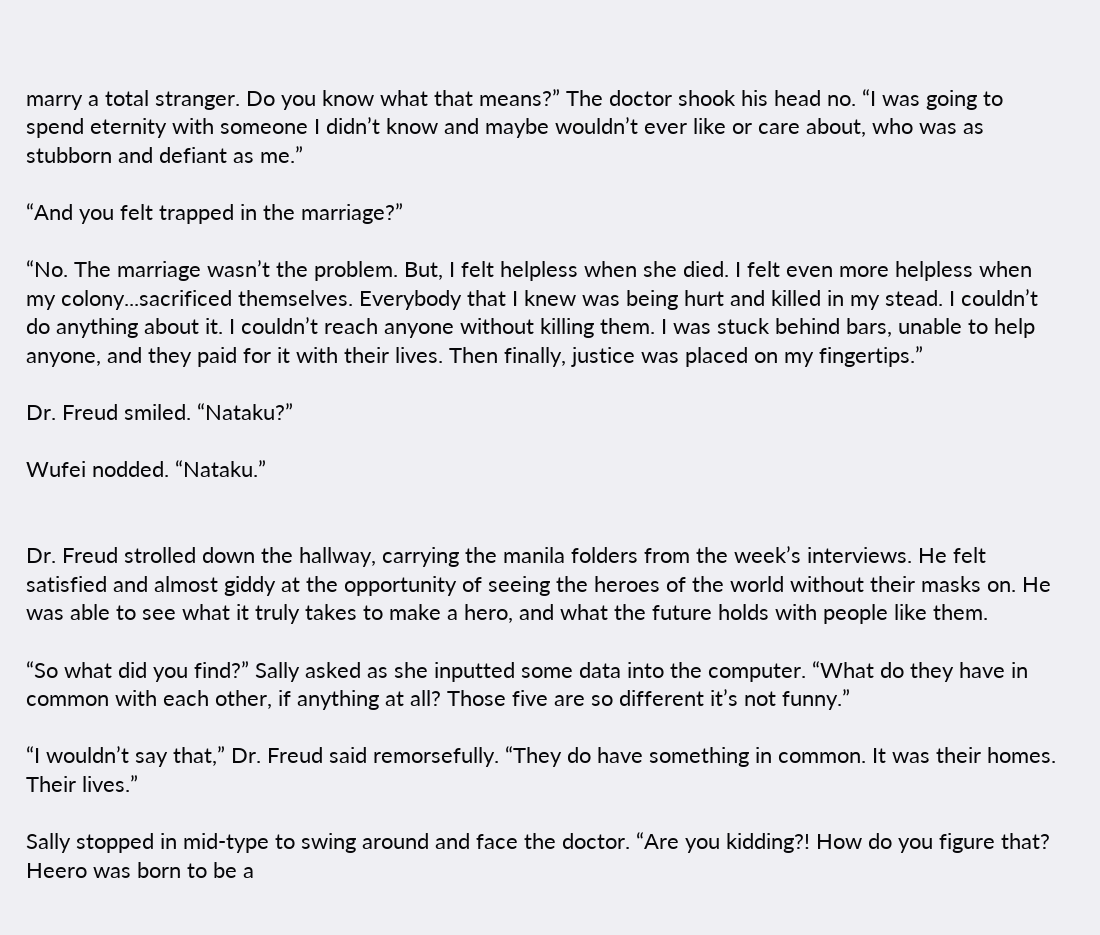marry a total stranger. Do you know what that means?” The doctor shook his head no. “I was going to spend eternity with someone I didn’t know and maybe wouldn’t ever like or care about, who was as stubborn and defiant as me.”

“And you felt trapped in the marriage?”

“No. The marriage wasn’t the problem. But, I felt helpless when she died. I felt even more helpless when my colony...sacrificed themselves. Everybody that I knew was being hurt and killed in my stead. I couldn’t do anything about it. I couldn’t reach anyone without killing them. I was stuck behind bars, unable to help anyone, and they paid for it with their lives. Then finally, justice was placed on my fingertips.”

Dr. Freud smiled. “Nataku?”

Wufei nodded. “Nataku.”


Dr. Freud strolled down the hallway, carrying the manila folders from the week’s interviews. He felt satisfied and almost giddy at the opportunity of seeing the heroes of the world without their masks on. He was able to see what it truly takes to make a hero, and what the future holds with people like them.

“So what did you find?” Sally asked as she inputted some data into the computer. “What do they have in common with each other, if anything at all? Those five are so different it’s not funny.”

“I wouldn’t say that,” Dr. Freud said remorsefully. “They do have something in common. It was their homes. Their lives.”

Sally stopped in mid-type to swing around and face the doctor. “Are you kidding?! How do you figure that? Heero was born to be a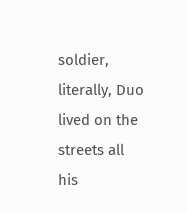soldier, literally, Duo lived on the streets all his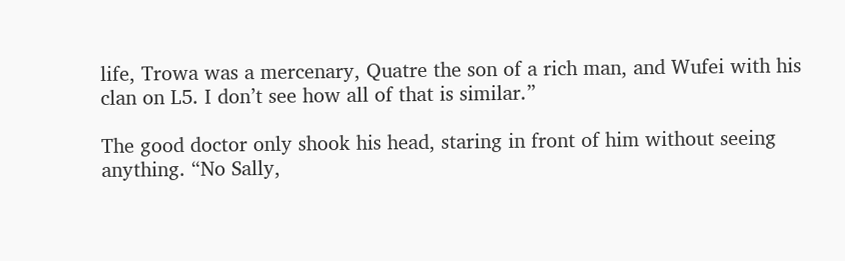life, Trowa was a mercenary, Quatre the son of a rich man, and Wufei with his clan on L5. I don’t see how all of that is similar.”

The good doctor only shook his head, staring in front of him without seeing anything. “No Sally,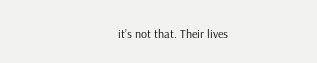it’s not that. Their lives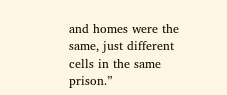and homes were the same, just different cells in the same prison.”